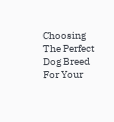Choosing The Perfect Dog Breed For Your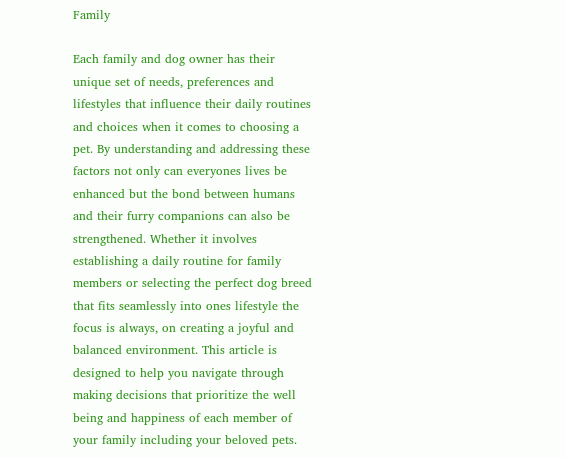Family

Each family and dog owner has their unique set of needs, preferences and lifestyles that influence their daily routines and choices when it comes to choosing a pet. By understanding and addressing these factors not only can everyones lives be enhanced but the bond between humans and their furry companions can also be strengthened. Whether it involves establishing a daily routine for family members or selecting the perfect dog breed that fits seamlessly into ones lifestyle the focus is always, on creating a joyful and balanced environment. This article is designed to help you navigate through making decisions that prioritize the well being and happiness of each member of your family including your beloved pets.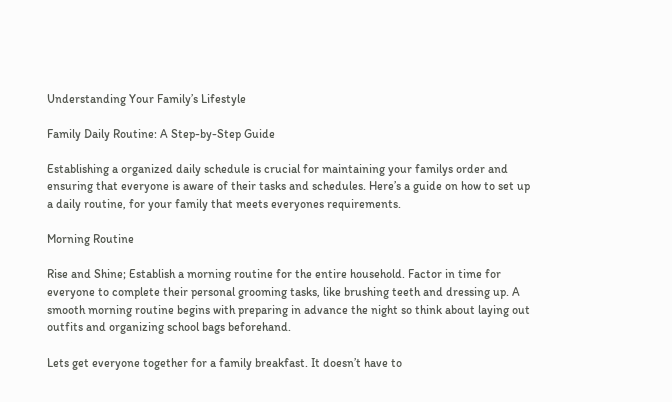Understanding Your Family’s Lifestyle

Family Daily Routine: A Step-by-Step Guide

Establishing a organized daily schedule is crucial for maintaining your familys order and ensuring that everyone is aware of their tasks and schedules. Here’s a guide on how to set up a daily routine, for your family that meets everyones requirements.

Morning Routine

Rise and Shine; Establish a morning routine for the entire household. Factor in time for everyone to complete their personal grooming tasks, like brushing teeth and dressing up. A smooth morning routine begins with preparing in advance the night so think about laying out outfits and organizing school bags beforehand.

Lets get everyone together for a family breakfast. It doesn’t have to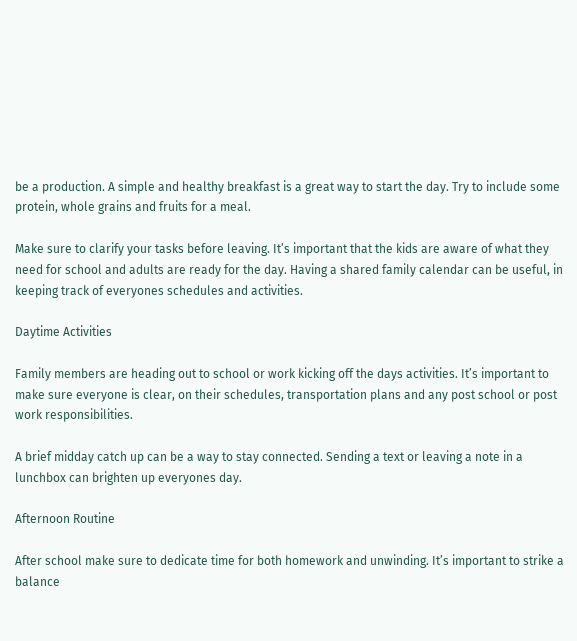be a production. A simple and healthy breakfast is a great way to start the day. Try to include some protein, whole grains and fruits for a meal.

Make sure to clarify your tasks before leaving. It’s important that the kids are aware of what they need for school and adults are ready for the day. Having a shared family calendar can be useful, in keeping track of everyones schedules and activities.

Daytime Activities

Family members are heading out to school or work kicking off the days activities. It’s important to make sure everyone is clear, on their schedules, transportation plans and any post school or post work responsibilities.

A brief midday catch up can be a way to stay connected. Sending a text or leaving a note in a lunchbox can brighten up everyones day.

Afternoon Routine

After school make sure to dedicate time for both homework and unwinding. It’s important to strike a balance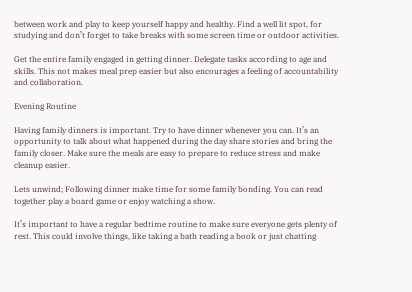between work and play to keep yourself happy and healthy. Find a well lit spot, for studying and don’t forget to take breaks with some screen time or outdoor activities.

Get the entire family engaged in getting dinner. Delegate tasks according to age and skills. This not makes meal prep easier but also encourages a feeling of accountability and collaboration.

Evening Routine

Having family dinners is important. Try to have dinner whenever you can. It’s an opportunity to talk about what happened during the day share stories and bring the family closer. Make sure the meals are easy to prepare to reduce stress and make cleanup easier.

Lets unwind; Following dinner make time for some family bonding. You can read together play a board game or enjoy watching a show.

It’s important to have a regular bedtime routine to make sure everyone gets plenty of rest. This could involve things, like taking a bath reading a book or just chatting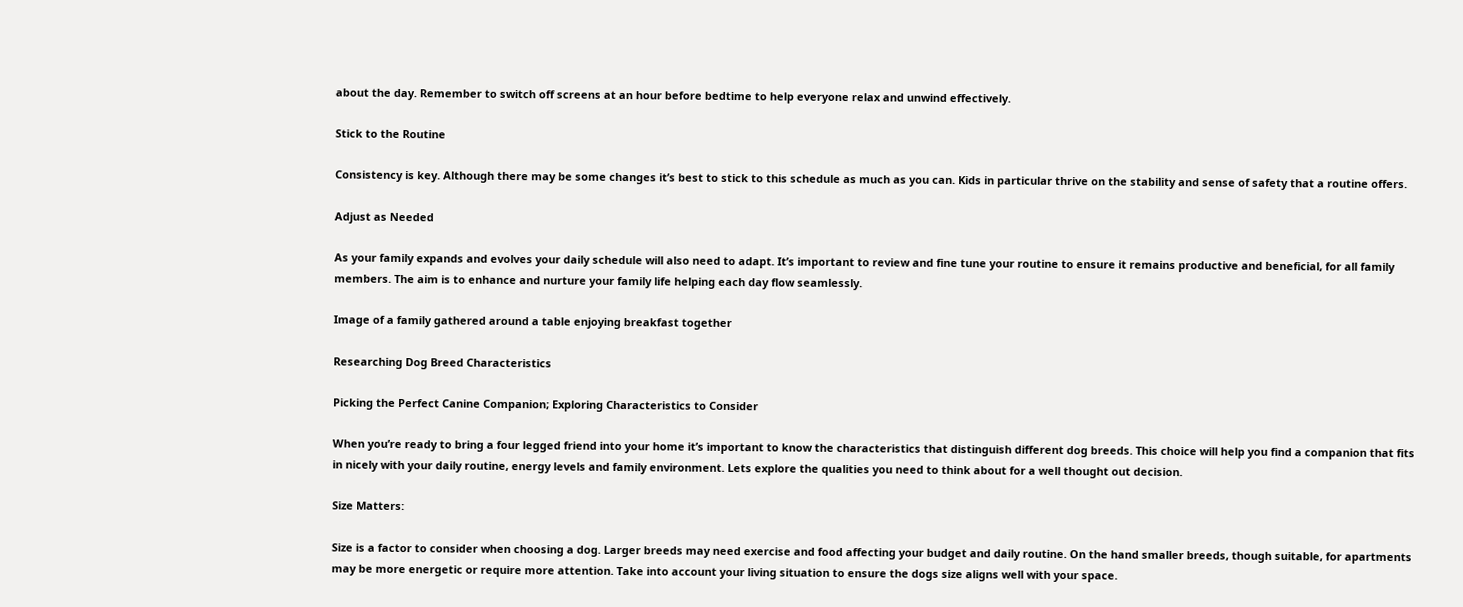about the day. Remember to switch off screens at an hour before bedtime to help everyone relax and unwind effectively.

Stick to the Routine

Consistency is key. Although there may be some changes it’s best to stick to this schedule as much as you can. Kids in particular thrive on the stability and sense of safety that a routine offers.

Adjust as Needed

As your family expands and evolves your daily schedule will also need to adapt. It’s important to review and fine tune your routine to ensure it remains productive and beneficial, for all family members. The aim is to enhance and nurture your family life helping each day flow seamlessly.

Image of a family gathered around a table enjoying breakfast together

Researching Dog Breed Characteristics

Picking the Perfect Canine Companion; Exploring Characteristics to Consider

When you’re ready to bring a four legged friend into your home it’s important to know the characteristics that distinguish different dog breeds. This choice will help you find a companion that fits in nicely with your daily routine, energy levels and family environment. Lets explore the qualities you need to think about for a well thought out decision.

Size Matters:

Size is a factor to consider when choosing a dog. Larger breeds may need exercise and food affecting your budget and daily routine. On the hand smaller breeds, though suitable, for apartments may be more energetic or require more attention. Take into account your living situation to ensure the dogs size aligns well with your space.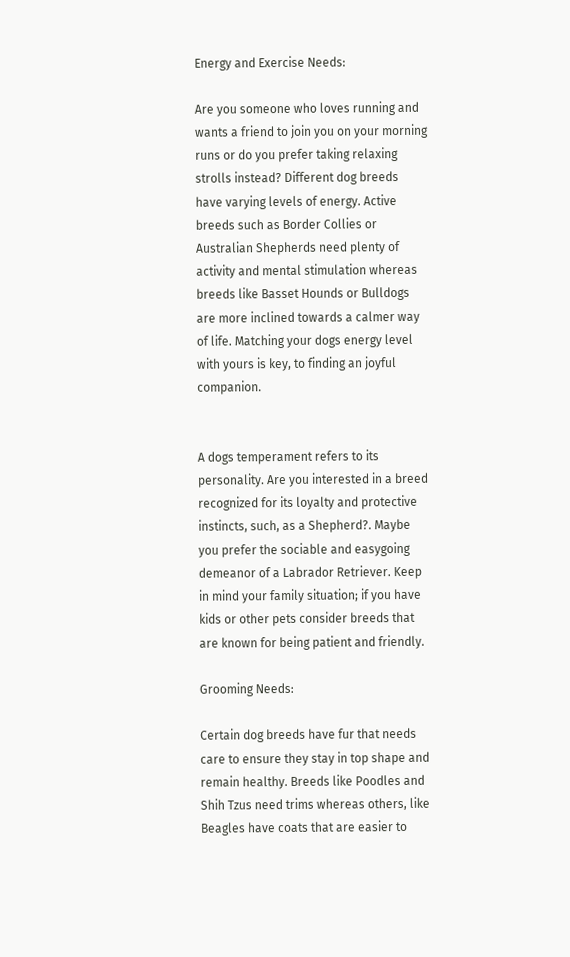Energy and Exercise Needs:

Are you someone who loves running and wants a friend to join you on your morning runs or do you prefer taking relaxing strolls instead? Different dog breeds have varying levels of energy. Active breeds such as Border Collies or Australian Shepherds need plenty of activity and mental stimulation whereas breeds like Basset Hounds or Bulldogs are more inclined towards a calmer way of life. Matching your dogs energy level with yours is key, to finding an joyful companion.


A dogs temperament refers to its personality. Are you interested in a breed recognized for its loyalty and protective instincts, such, as a Shepherd?. Maybe you prefer the sociable and easygoing demeanor of a Labrador Retriever. Keep in mind your family situation; if you have kids or other pets consider breeds that are known for being patient and friendly.

Grooming Needs:

Certain dog breeds have fur that needs care to ensure they stay in top shape and remain healthy. Breeds like Poodles and Shih Tzus need trims whereas others, like Beagles have coats that are easier to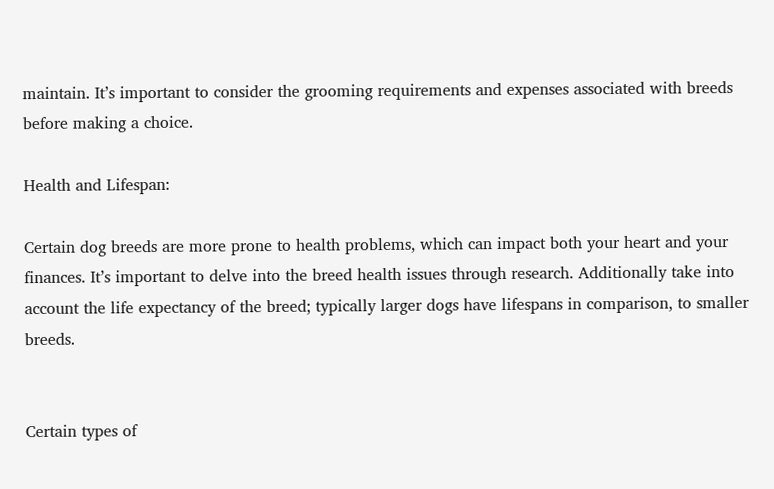maintain. It’s important to consider the grooming requirements and expenses associated with breeds before making a choice.

Health and Lifespan:

Certain dog breeds are more prone to health problems, which can impact both your heart and your finances. It’s important to delve into the breed health issues through research. Additionally take into account the life expectancy of the breed; typically larger dogs have lifespans in comparison, to smaller breeds.


Certain types of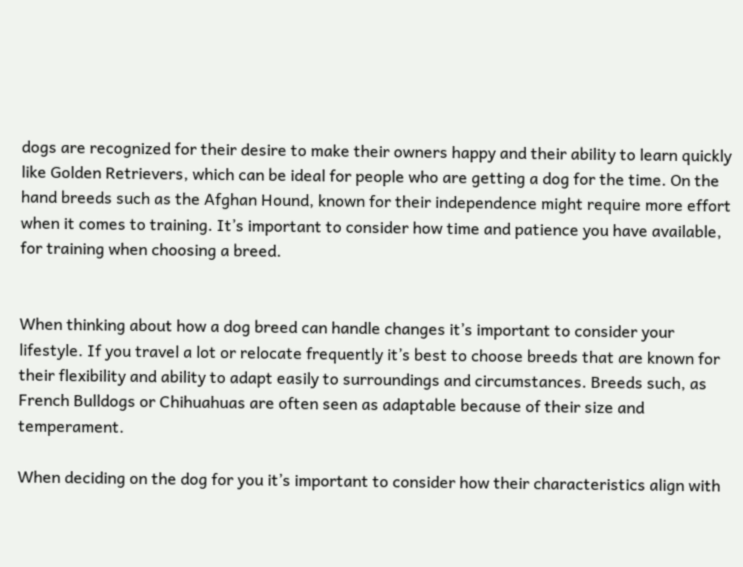dogs are recognized for their desire to make their owners happy and their ability to learn quickly like Golden Retrievers, which can be ideal for people who are getting a dog for the time. On the hand breeds such as the Afghan Hound, known for their independence might require more effort when it comes to training. It’s important to consider how time and patience you have available, for training when choosing a breed.


When thinking about how a dog breed can handle changes it’s important to consider your lifestyle. If you travel a lot or relocate frequently it’s best to choose breeds that are known for their flexibility and ability to adapt easily to surroundings and circumstances. Breeds such, as French Bulldogs or Chihuahuas are often seen as adaptable because of their size and temperament.

When deciding on the dog for you it’s important to consider how their characteristics align with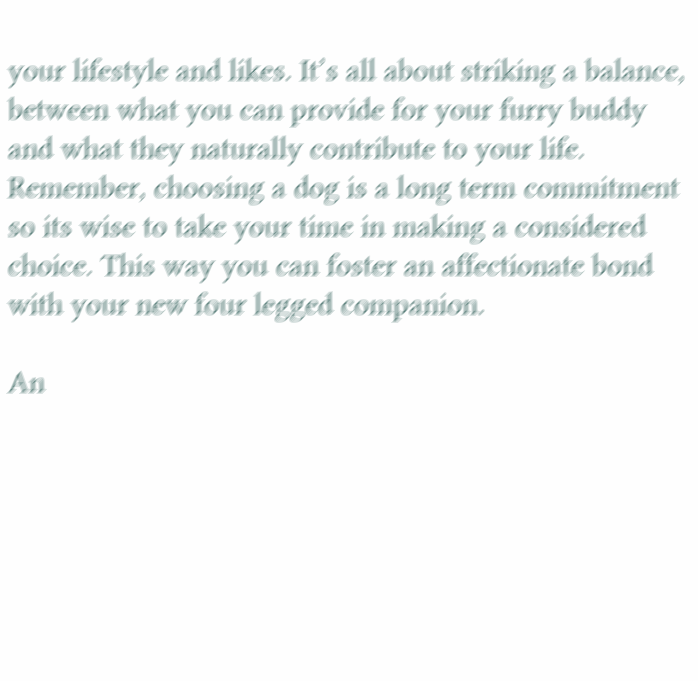your lifestyle and likes. It’s all about striking a balance, between what you can provide for your furry buddy and what they naturally contribute to your life. Remember, choosing a dog is a long term commitment so its wise to take your time in making a considered choice. This way you can foster an affectionate bond with your new four legged companion.

An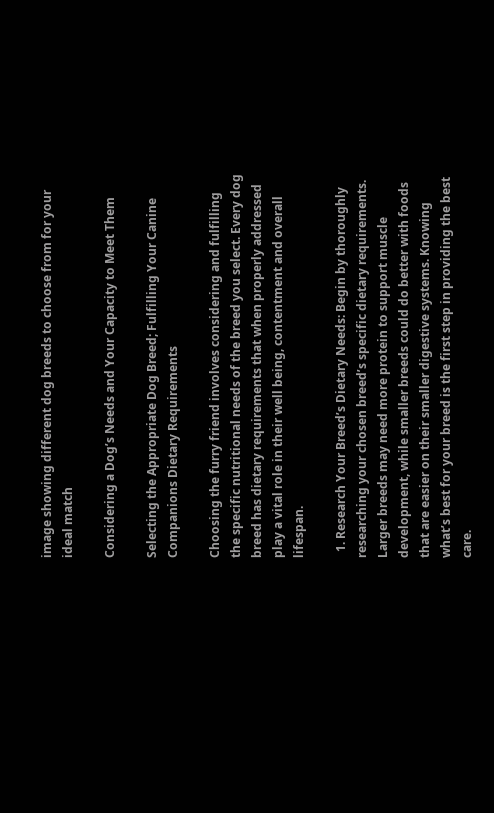image showing different dog breeds to choose from for your ideal match

Considering a Dog’s Needs and Your Capacity to Meet Them

Selecting the Appropriate Dog Breed; Fulfilling Your Canine Companions Dietary Requirements

Choosing the furry friend involves considering and fulfilling the specific nutritional needs of the breed you select. Every dog breed has dietary requirements that when properly addressed play a vital role in their well being, contentment and overall lifespan.

  1. Research Your Breed’s Dietary Needs: Begin by thoroughly researching your chosen breed’s specific dietary requirements. Larger breeds may need more protein to support muscle development, while smaller breeds could do better with foods that are easier on their smaller digestive systems. Knowing what’s best for your breed is the first step in providing the best care.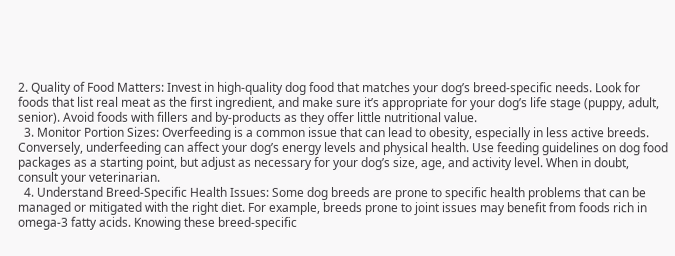2. Quality of Food Matters: Invest in high-quality dog food that matches your dog’s breed-specific needs. Look for foods that list real meat as the first ingredient, and make sure it’s appropriate for your dog’s life stage (puppy, adult, senior). Avoid foods with fillers and by-products as they offer little nutritional value.
  3. Monitor Portion Sizes: Overfeeding is a common issue that can lead to obesity, especially in less active breeds. Conversely, underfeeding can affect your dog’s energy levels and physical health. Use feeding guidelines on dog food packages as a starting point, but adjust as necessary for your dog’s size, age, and activity level. When in doubt, consult your veterinarian.
  4. Understand Breed-Specific Health Issues: Some dog breeds are prone to specific health problems that can be managed or mitigated with the right diet. For example, breeds prone to joint issues may benefit from foods rich in omega-3 fatty acids. Knowing these breed-specific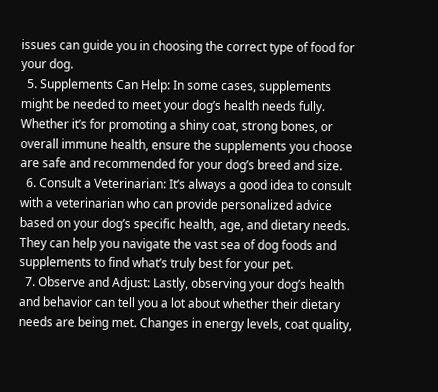issues can guide you in choosing the correct type of food for your dog.
  5. Supplements Can Help: In some cases, supplements might be needed to meet your dog’s health needs fully. Whether it’s for promoting a shiny coat, strong bones, or overall immune health, ensure the supplements you choose are safe and recommended for your dog’s breed and size.
  6. Consult a Veterinarian: It’s always a good idea to consult with a veterinarian who can provide personalized advice based on your dog’s specific health, age, and dietary needs. They can help you navigate the vast sea of dog foods and supplements to find what’s truly best for your pet.
  7. Observe and Adjust: Lastly, observing your dog’s health and behavior can tell you a lot about whether their dietary needs are being met. Changes in energy levels, coat quality,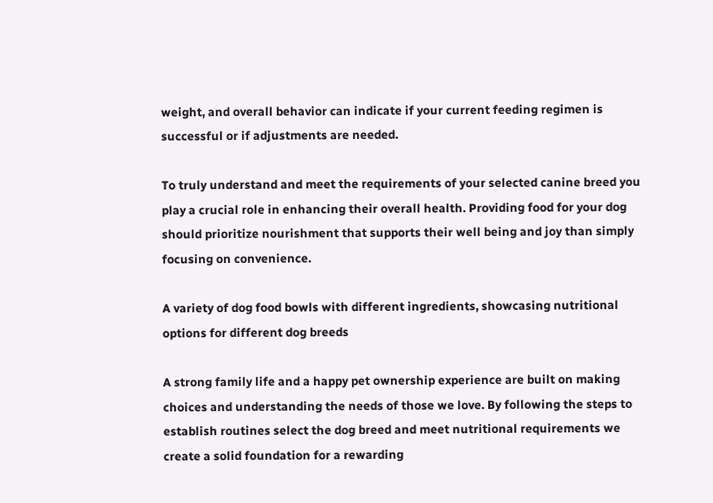weight, and overall behavior can indicate if your current feeding regimen is successful or if adjustments are needed.

To truly understand and meet the requirements of your selected canine breed you play a crucial role in enhancing their overall health. Providing food for your dog should prioritize nourishment that supports their well being and joy than simply focusing on convenience.

A variety of dog food bowls with different ingredients, showcasing nutritional options for different dog breeds

A strong family life and a happy pet ownership experience are built on making choices and understanding the needs of those we love. By following the steps to establish routines select the dog breed and meet nutritional requirements we create a solid foundation for a rewarding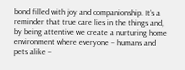bond filled with joy and companionship. It’s a reminder that true care lies in the things and, by being attentive we create a nurturing home environment where everyone – humans and pets alike –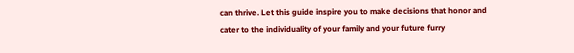can thrive. Let this guide inspire you to make decisions that honor and cater to the individuality of your family and your future furry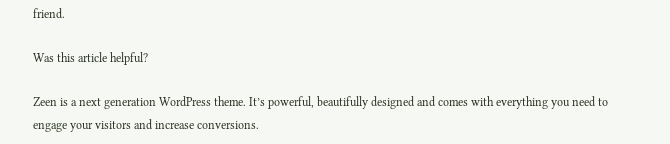friend.

Was this article helpful?

Zeen is a next generation WordPress theme. It’s powerful, beautifully designed and comes with everything you need to engage your visitors and increase conversions.